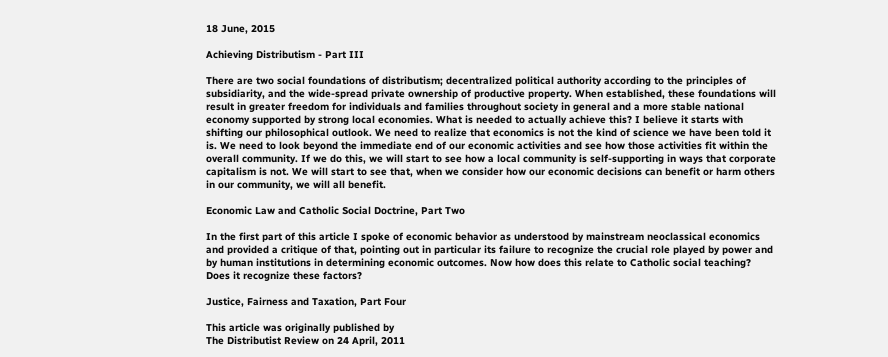18 June, 2015

Achieving Distributism - Part III

There are two social foundations of distributism; decentralized political authority according to the principles of subsidiarity, and the wide-spread private ownership of productive property. When established, these foundations will result in greater freedom for individuals and families throughout society in general and a more stable national economy supported by strong local economies. What is needed to actually achieve this? I believe it starts with shifting our philosophical outlook. We need to realize that economics is not the kind of science we have been told it is. We need to look beyond the immediate end of our economic activities and see how those activities fit within the overall community. If we do this, we will start to see how a local community is self-supporting in ways that corporate capitalism is not. We will start to see that, when we consider how our economic decisions can benefit or harm others in our community, we will all benefit.

Economic Law and Catholic Social Doctrine, Part Two

In the first part of this article I spoke of economic behavior as understood by mainstream neoclassical economics and provided a critique of that, pointing out in particular its failure to recognize the crucial role played by power and by human institutions in determining economic outcomes. Now how does this relate to Catholic social teaching? Does it recognize these factors?

Justice, Fairness and Taxation, Part Four

This article was originally published by
The Distributist Review on 24 April, 2011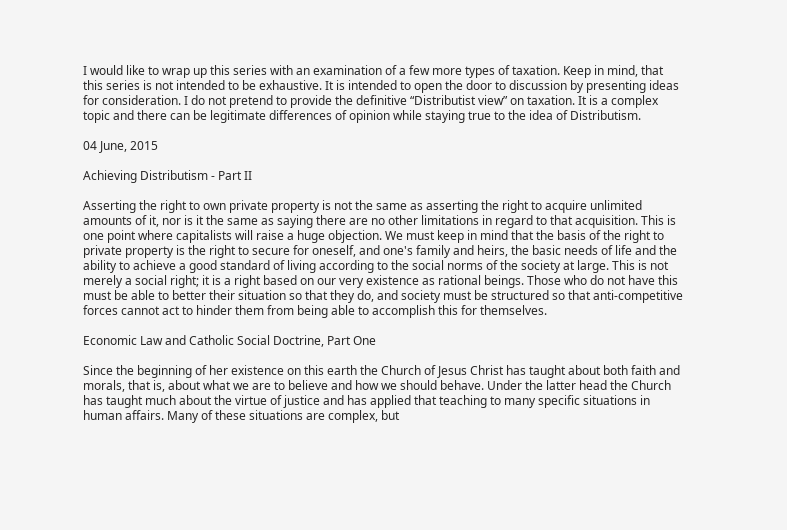I would like to wrap up this series with an examination of a few more types of taxation. Keep in mind, that this series is not intended to be exhaustive. It is intended to open the door to discussion by presenting ideas for consideration. I do not pretend to provide the definitive “Distributist view” on taxation. It is a complex topic and there can be legitimate differences of opinion while staying true to the idea of Distributism.

04 June, 2015

Achieving Distributism - Part II

Asserting the right to own private property is not the same as asserting the right to acquire unlimited amounts of it, nor is it the same as saying there are no other limitations in regard to that acquisition. This is one point where capitalists will raise a huge objection. We must keep in mind that the basis of the right to private property is the right to secure for oneself, and one's family and heirs, the basic needs of life and the ability to achieve a good standard of living according to the social norms of the society at large. This is not merely a social right; it is a right based on our very existence as rational beings. Those who do not have this must be able to better their situation so that they do, and society must be structured so that anti-competitive forces cannot act to hinder them from being able to accomplish this for themselves.

Economic Law and Catholic Social Doctrine, Part One

Since the beginning of her existence on this earth the Church of Jesus Christ has taught about both faith and morals, that is, about what we are to believe and how we should behave. Under the latter head the Church has taught much about the virtue of justice and has applied that teaching to many specific situations in human affairs. Many of these situations are complex, but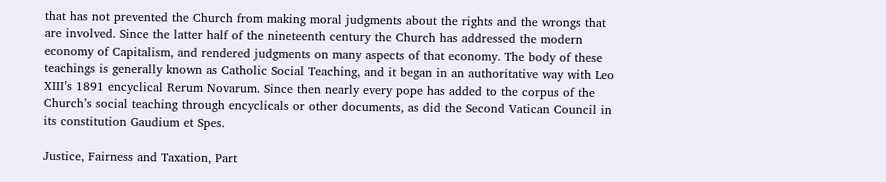that has not prevented the Church from making moral judgments about the rights and the wrongs that are involved. Since the latter half of the nineteenth century the Church has addressed the modern economy of Capitalism, and rendered judgments on many aspects of that economy. The body of these teachings is generally known as Catholic Social Teaching, and it began in an authoritative way with Leo XIII’s 1891 encyclical Rerum Novarum. Since then nearly every pope has added to the corpus of the Church’s social teaching through encyclicals or other documents, as did the Second Vatican Council in its constitution Gaudium et Spes.

Justice, Fairness and Taxation, Part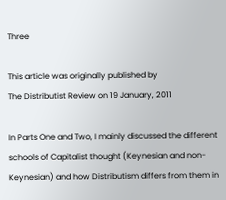Three

This article was originally published by
The Distributist Review on 19 January, 2011

In Parts One and Two, I mainly discussed the different schools of Capitalist thought (Keynesian and non-Keynesian) and how Distributism differs from them in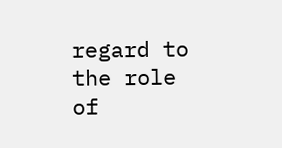regard to the role of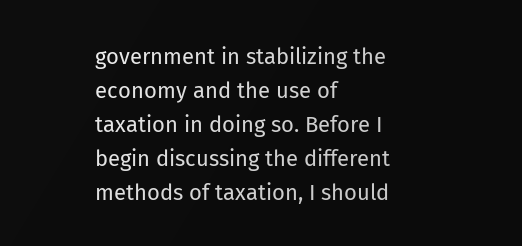government in stabilizing the economy and the use of taxation in doing so. Before I begin discussing the different methods of taxation, I should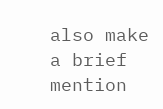also make a brief mention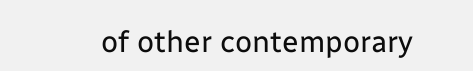of other contemporary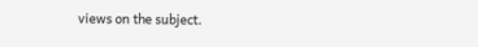views on the subject.